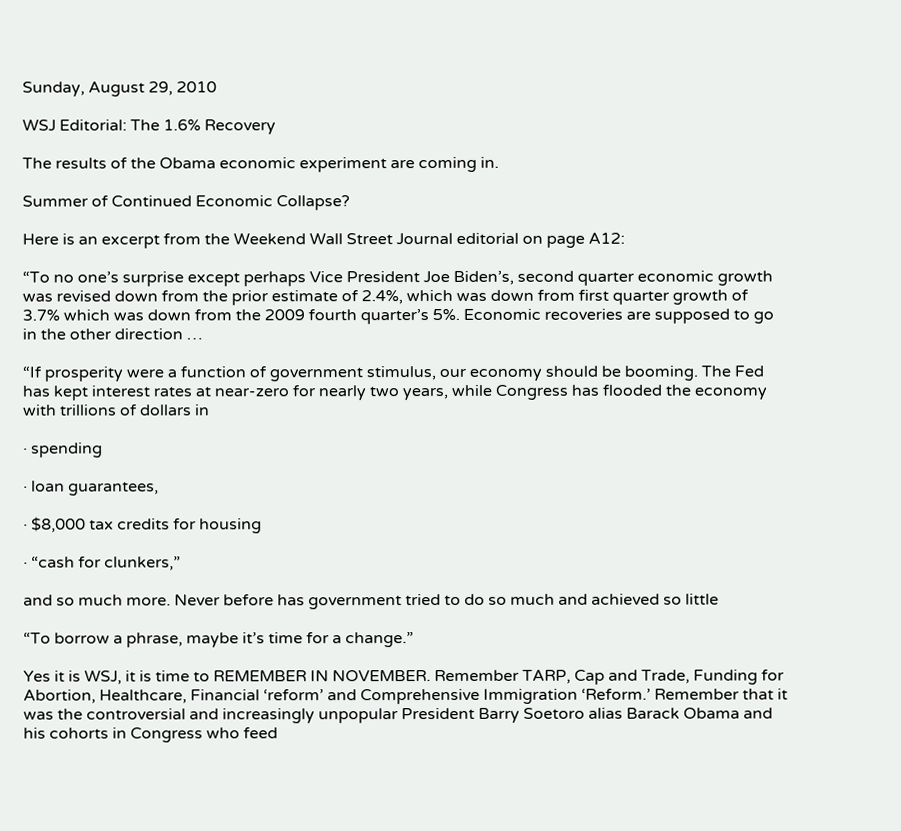Sunday, August 29, 2010

WSJ Editorial: The 1.6% Recovery

The results of the Obama economic experiment are coming in.

Summer of Continued Economic Collapse?

Here is an excerpt from the Weekend Wall Street Journal editorial on page A12:

“To no one’s surprise except perhaps Vice President Joe Biden’s, second quarter economic growth was revised down from the prior estimate of 2.4%, which was down from first quarter growth of 3.7% which was down from the 2009 fourth quarter’s 5%. Economic recoveries are supposed to go in the other direction …

“If prosperity were a function of government stimulus, our economy should be booming. The Fed has kept interest rates at near-zero for nearly two years, while Congress has flooded the economy with trillions of dollars in

· spending

· loan guarantees,

· $8,000 tax credits for housing

· “cash for clunkers,”

and so much more. Never before has government tried to do so much and achieved so little

“To borrow a phrase, maybe it’s time for a change.”

Yes it is WSJ, it is time to REMEMBER IN NOVEMBER. Remember TARP, Cap and Trade, Funding for Abortion, Healthcare, Financial ‘reform’ and Comprehensive Immigration ‘Reform.’ Remember that it was the controversial and increasingly unpopular President Barry Soetoro alias Barack Obama and his cohorts in Congress who feed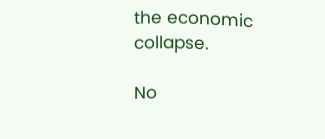the economic collapse.

No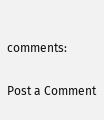comments:

Post a Comment